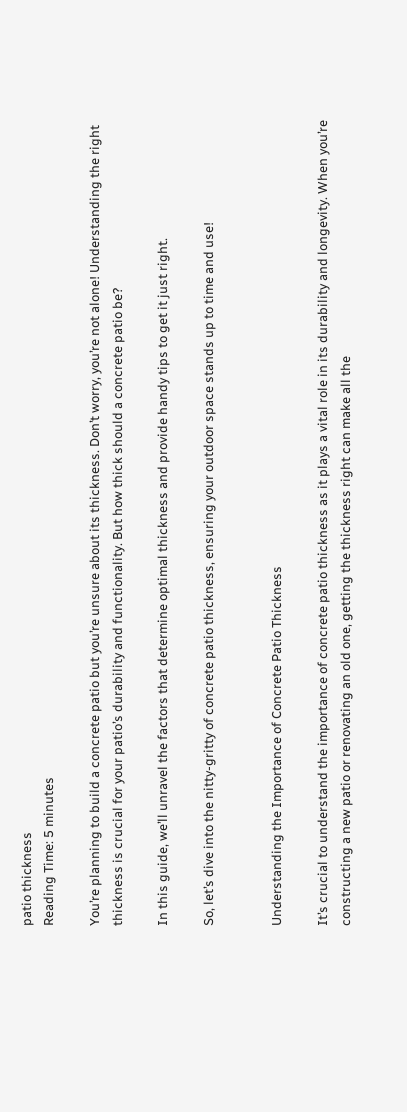patio thickness
Reading Time: 5 minutes

You’re planning to build a concrete patio but you’re unsure about its thickness. Don’t worry, you’re not alone! Understanding the right thickness is crucial for your patio’s durability and functionality. But how thick should a concrete patio be?

In this guide, we’ll unravel the factors that determine optimal thickness and provide handy tips to get it just right.

So, let’s dive into the nitty-gritty of concrete patio thickness, ensuring your outdoor space stands up to time and use!


Understanding the Importance of Concrete Patio Thickness

It’s crucial to understand the importance of concrete patio thickness as it plays a vital role in its durability and longevity. When you’re constructing a new patio or renovating an old one, getting the thickness right can make all the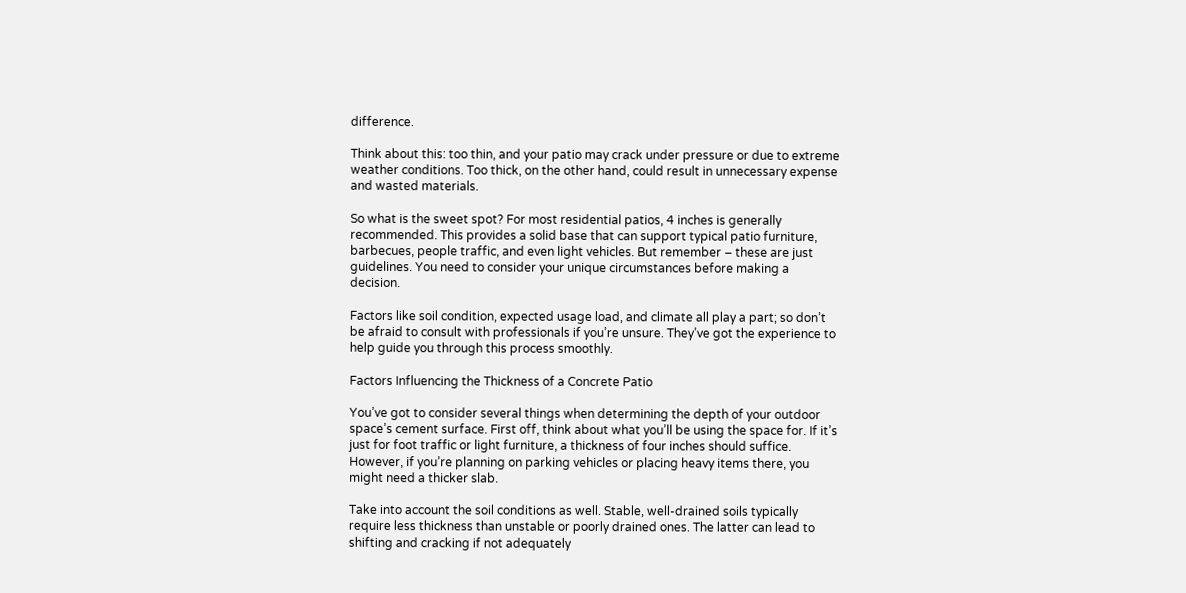difference.

Think about this: too thin, and your patio may crack under pressure or due to extreme weather conditions. Too thick, on the other hand, could result in unnecessary expense and wasted materials.

So what is the sweet spot? For most residential patios, 4 inches is generally recommended. This provides a solid base that can support typical patio furniture, barbecues, people traffic, and even light vehicles. But remember – these are just guidelines. You need to consider your unique circumstances before making a decision.

Factors like soil condition, expected usage load, and climate all play a part; so don’t be afraid to consult with professionals if you’re unsure. They’ve got the experience to help guide you through this process smoothly.

Factors Influencing the Thickness of a Concrete Patio

You’ve got to consider several things when determining the depth of your outdoor space’s cement surface. First off, think about what you’ll be using the space for. If it’s just for foot traffic or light furniture, a thickness of four inches should suffice. However, if you’re planning on parking vehicles or placing heavy items there, you might need a thicker slab.

Take into account the soil conditions as well. Stable, well-drained soils typically require less thickness than unstable or poorly drained ones. The latter can lead to shifting and cracking if not adequately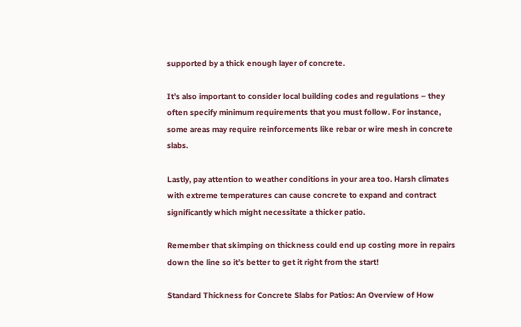supported by a thick enough layer of concrete.

It’s also important to consider local building codes and regulations – they often specify minimum requirements that you must follow. For instance, some areas may require reinforcements like rebar or wire mesh in concrete slabs.

Lastly, pay attention to weather conditions in your area too. Harsh climates with extreme temperatures can cause concrete to expand and contract significantly which might necessitate a thicker patio.

Remember that skimping on thickness could end up costing more in repairs down the line so it’s better to get it right from the start!

Standard Thickness for Concrete Slabs for Patios: An Overview of How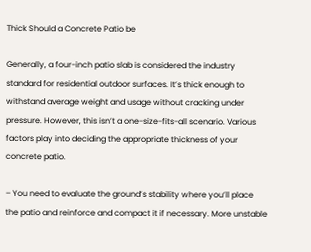Thick Should a Concrete Patio be

Generally, a four-inch patio slab is considered the industry standard for residential outdoor surfaces. It’s thick enough to withstand average weight and usage without cracking under pressure. However, this isn’t a one-size-fits-all scenario. Various factors play into deciding the appropriate thickness of your concrete patio.

– You need to evaluate the ground’s stability where you’ll place the patio and reinforce and compact it if necessary. More unstable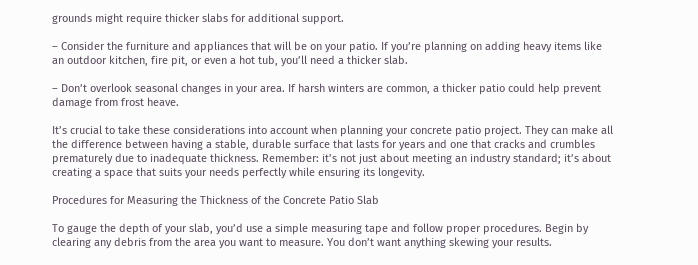grounds might require thicker slabs for additional support.

– Consider the furniture and appliances that will be on your patio. If you’re planning on adding heavy items like an outdoor kitchen, fire pit, or even a hot tub, you’ll need a thicker slab.

– Don’t overlook seasonal changes in your area. If harsh winters are common, a thicker patio could help prevent damage from frost heave.

It’s crucial to take these considerations into account when planning your concrete patio project. They can make all the difference between having a stable, durable surface that lasts for years and one that cracks and crumbles prematurely due to inadequate thickness. Remember: it’s not just about meeting an industry standard; it’s about creating a space that suits your needs perfectly while ensuring its longevity.

Procedures for Measuring the Thickness of the Concrete Patio Slab

To gauge the depth of your slab, you’d use a simple measuring tape and follow proper procedures. Begin by clearing any debris from the area you want to measure. You don’t want anything skewing your results.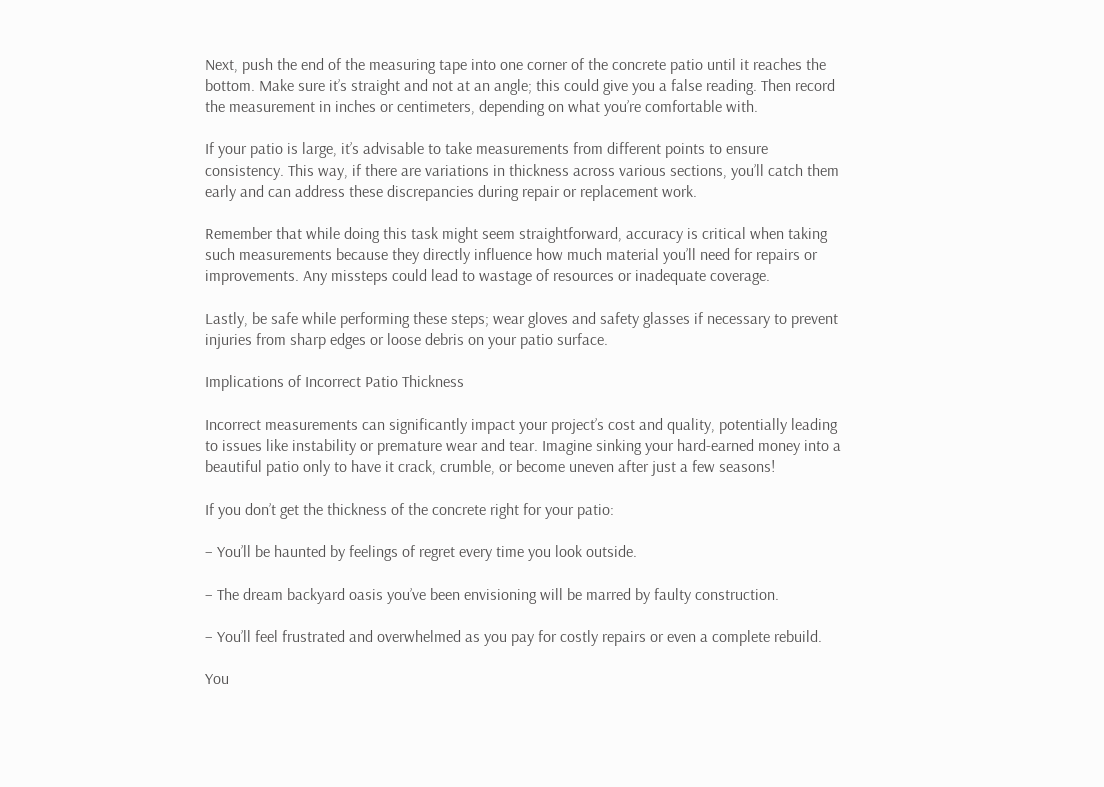Next, push the end of the measuring tape into one corner of the concrete patio until it reaches the bottom. Make sure it’s straight and not at an angle; this could give you a false reading. Then record the measurement in inches or centimeters, depending on what you’re comfortable with.

If your patio is large, it’s advisable to take measurements from different points to ensure consistency. This way, if there are variations in thickness across various sections, you’ll catch them early and can address these discrepancies during repair or replacement work.

Remember that while doing this task might seem straightforward, accuracy is critical when taking such measurements because they directly influence how much material you’ll need for repairs or improvements. Any missteps could lead to wastage of resources or inadequate coverage.

Lastly, be safe while performing these steps; wear gloves and safety glasses if necessary to prevent injuries from sharp edges or loose debris on your patio surface.

Implications of Incorrect Patio Thickness

Incorrect measurements can significantly impact your project’s cost and quality, potentially leading to issues like instability or premature wear and tear. Imagine sinking your hard-earned money into a beautiful patio only to have it crack, crumble, or become uneven after just a few seasons!

If you don’t get the thickness of the concrete right for your patio:

– You’ll be haunted by feelings of regret every time you look outside.

– The dream backyard oasis you’ve been envisioning will be marred by faulty construction.

– You’ll feel frustrated and overwhelmed as you pay for costly repairs or even a complete rebuild.

You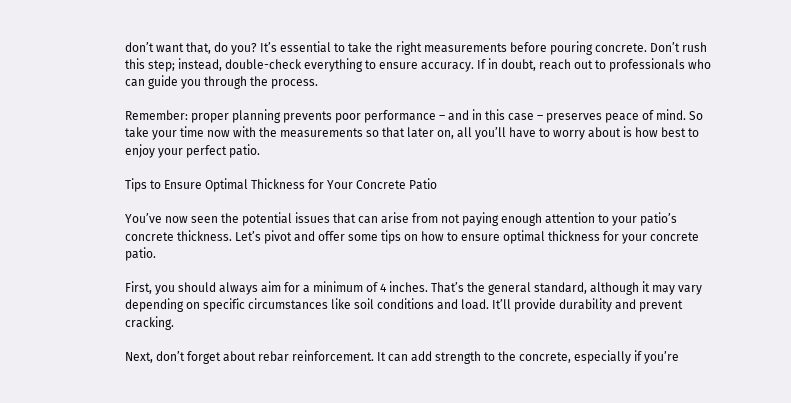don’t want that, do you? It’s essential to take the right measurements before pouring concrete. Don’t rush this step; instead, double-check everything to ensure accuracy. If in doubt, reach out to professionals who can guide you through the process.

Remember: proper planning prevents poor performance – and in this case – preserves peace of mind. So take your time now with the measurements so that later on, all you’ll have to worry about is how best to enjoy your perfect patio.

Tips to Ensure Optimal Thickness for Your Concrete Patio

You’ve now seen the potential issues that can arise from not paying enough attention to your patio’s concrete thickness. Let’s pivot and offer some tips on how to ensure optimal thickness for your concrete patio.

First, you should always aim for a minimum of 4 inches. That’s the general standard, although it may vary depending on specific circumstances like soil conditions and load. It’ll provide durability and prevent cracking.

Next, don’t forget about rebar reinforcement. It can add strength to the concrete, especially if you’re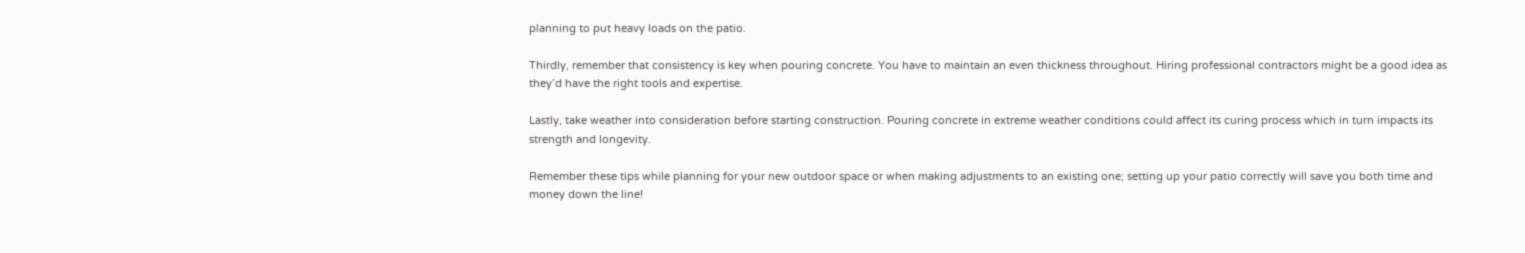planning to put heavy loads on the patio.

Thirdly, remember that consistency is key when pouring concrete. You have to maintain an even thickness throughout. Hiring professional contractors might be a good idea as they’d have the right tools and expertise.

Lastly, take weather into consideration before starting construction. Pouring concrete in extreme weather conditions could affect its curing process which in turn impacts its strength and longevity.

Remember these tips while planning for your new outdoor space or when making adjustments to an existing one; setting up your patio correctly will save you both time and money down the line!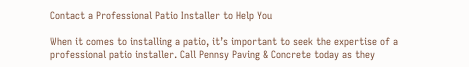Contact a Professional Patio Installer to Help You

When it comes to installing a patio, it’s important to seek the expertise of a professional patio installer. Call Pennsy Paving & Concrete today as they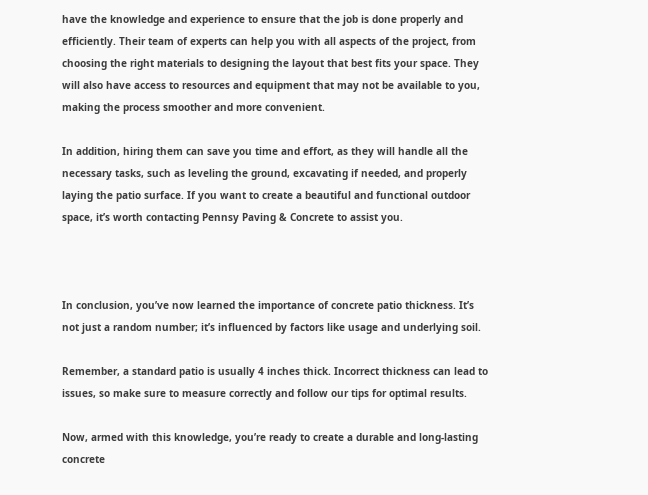have the knowledge and experience to ensure that the job is done properly and efficiently. Their team of experts can help you with all aspects of the project, from choosing the right materials to designing the layout that best fits your space. They will also have access to resources and equipment that may not be available to you, making the process smoother and more convenient.

In addition, hiring them can save you time and effort, as they will handle all the necessary tasks, such as leveling the ground, excavating if needed, and properly laying the patio surface. If you want to create a beautiful and functional outdoor space, it’s worth contacting Pennsy Paving & Concrete to assist you.



In conclusion, you’ve now learned the importance of concrete patio thickness. It’s not just a random number; it’s influenced by factors like usage and underlying soil.

Remember, a standard patio is usually 4 inches thick. Incorrect thickness can lead to issues, so make sure to measure correctly and follow our tips for optimal results.

Now, armed with this knowledge, you’re ready to create a durable and long-lasting concrete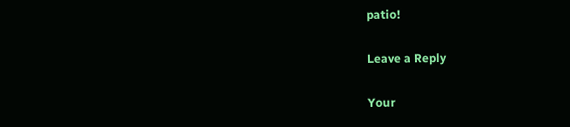patio!

Leave a Reply

Your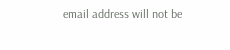email address will not be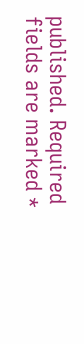published. Required fields are marked *